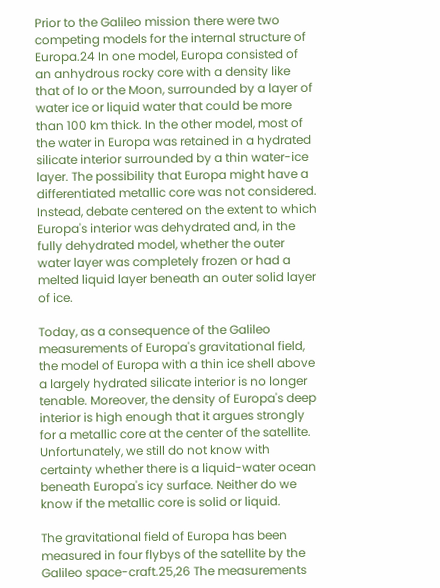Prior to the Galileo mission there were two competing models for the internal structure of Europa.24 In one model, Europa consisted of an anhydrous rocky core with a density like that of Io or the Moon, surrounded by a layer of water ice or liquid water that could be more than 100 km thick. In the other model, most of the water in Europa was retained in a hydrated silicate interior surrounded by a thin water-ice layer. The possibility that Europa might have a differentiated metallic core was not considered. Instead, debate centered on the extent to which Europa's interior was dehydrated and, in the fully dehydrated model, whether the outer water layer was completely frozen or had a melted liquid layer beneath an outer solid layer of ice.

Today, as a consequence of the Galileo measurements of Europa's gravitational field, the model of Europa with a thin ice shell above a largely hydrated silicate interior is no longer tenable. Moreover, the density of Europa's deep interior is high enough that it argues strongly for a metallic core at the center of the satellite. Unfortunately, we still do not know with certainty whether there is a liquid-water ocean beneath Europa's icy surface. Neither do we know if the metallic core is solid or liquid.

The gravitational field of Europa has been measured in four flybys of the satellite by the Galileo space-craft.25,26 The measurements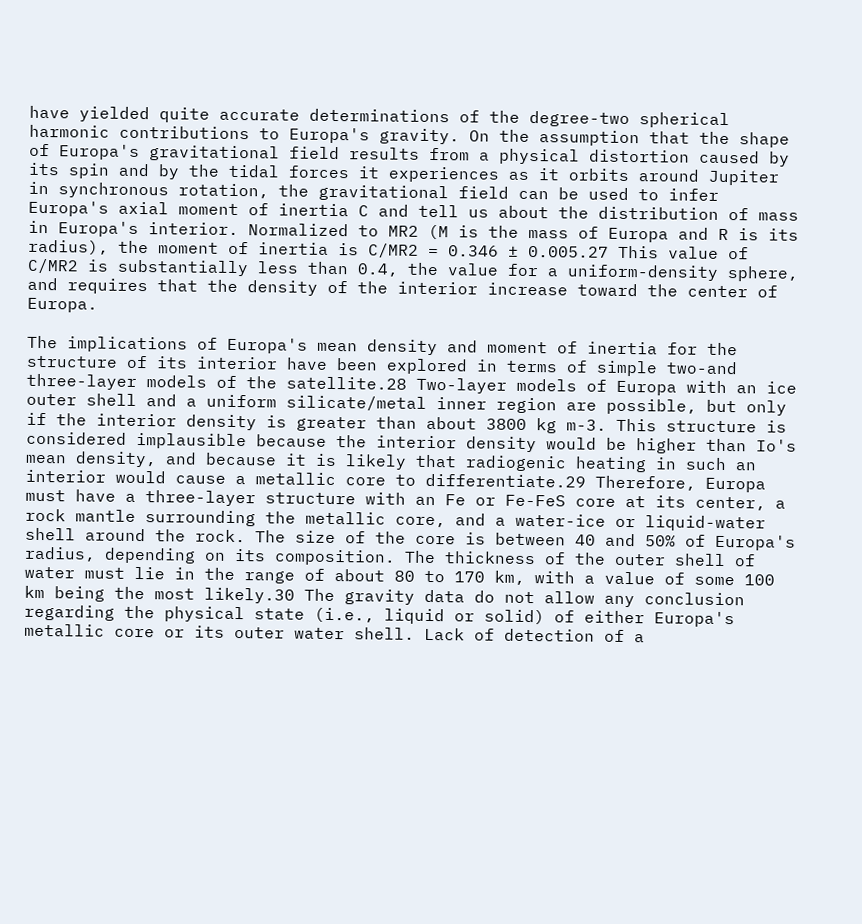have yielded quite accurate determinations of the degree-two spherical harmonic contributions to Europa's gravity. On the assumption that the shape of Europa's gravitational field results from a physical distortion caused by its spin and by the tidal forces it experiences as it orbits around Jupiter in synchronous rotation, the gravitational field can be used to infer Europa's axial moment of inertia C and tell us about the distribution of mass in Europa's interior. Normalized to MR2 (M is the mass of Europa and R is its radius), the moment of inertia is C/MR2 = 0.346 ± 0.005.27 This value of C/MR2 is substantially less than 0.4, the value for a uniform-density sphere, and requires that the density of the interior increase toward the center of Europa.

The implications of Europa's mean density and moment of inertia for the structure of its interior have been explored in terms of simple two-and three-layer models of the satellite.28 Two-layer models of Europa with an ice outer shell and a uniform silicate/metal inner region are possible, but only if the interior density is greater than about 3800 kg m-3. This structure is considered implausible because the interior density would be higher than Io's mean density, and because it is likely that radiogenic heating in such an interior would cause a metallic core to differentiate.29 Therefore, Europa must have a three-layer structure with an Fe or Fe-FeS core at its center, a rock mantle surrounding the metallic core, and a water-ice or liquid-water shell around the rock. The size of the core is between 40 and 50% of Europa's radius, depending on its composition. The thickness of the outer shell of water must lie in the range of about 80 to 170 km, with a value of some 100 km being the most likely.30 The gravity data do not allow any conclusion regarding the physical state (i.e., liquid or solid) of either Europa's metallic core or its outer water shell. Lack of detection of a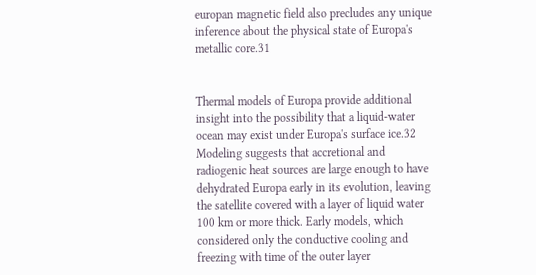europan magnetic field also precludes any unique inference about the physical state of Europa's metallic core.31


Thermal models of Europa provide additional insight into the possibility that a liquid-water ocean may exist under Europa's surface ice.32 Modeling suggests that accretional and radiogenic heat sources are large enough to have dehydrated Europa early in its evolution, leaving the satellite covered with a layer of liquid water 100 km or more thick. Early models, which considered only the conductive cooling and freezing with time of the outer layer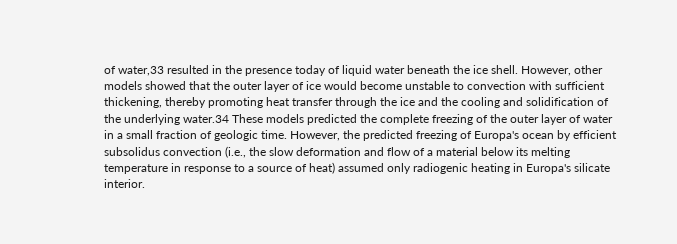of water,33 resulted in the presence today of liquid water beneath the ice shell. However, other models showed that the outer layer of ice would become unstable to convection with sufficient thickening, thereby promoting heat transfer through the ice and the cooling and solidification of the underlying water.34 These models predicted the complete freezing of the outer layer of water in a small fraction of geologic time. However, the predicted freezing of Europa's ocean by efficient subsolidus convection (i.e., the slow deformation and flow of a material below its melting temperature in response to a source of heat) assumed only radiogenic heating in Europa's silicate interior.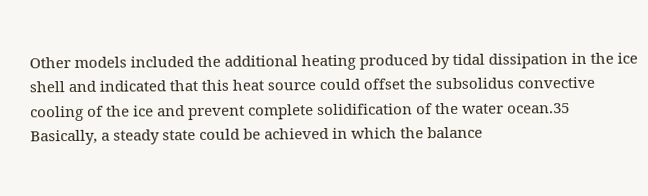Other models included the additional heating produced by tidal dissipation in the ice shell and indicated that this heat source could offset the subsolidus convective cooling of the ice and prevent complete solidification of the water ocean.35 Basically, a steady state could be achieved in which the balance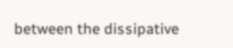between the dissipative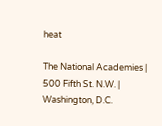heat

The National Academies | 500 Fifth St. N.W. | Washington, D.C.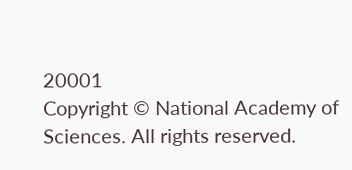20001
Copyright © National Academy of Sciences. All rights reserved.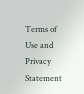Terms of Use and Privacy Statement